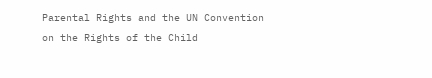Parental Rights and the UN Convention on the Rights of the Child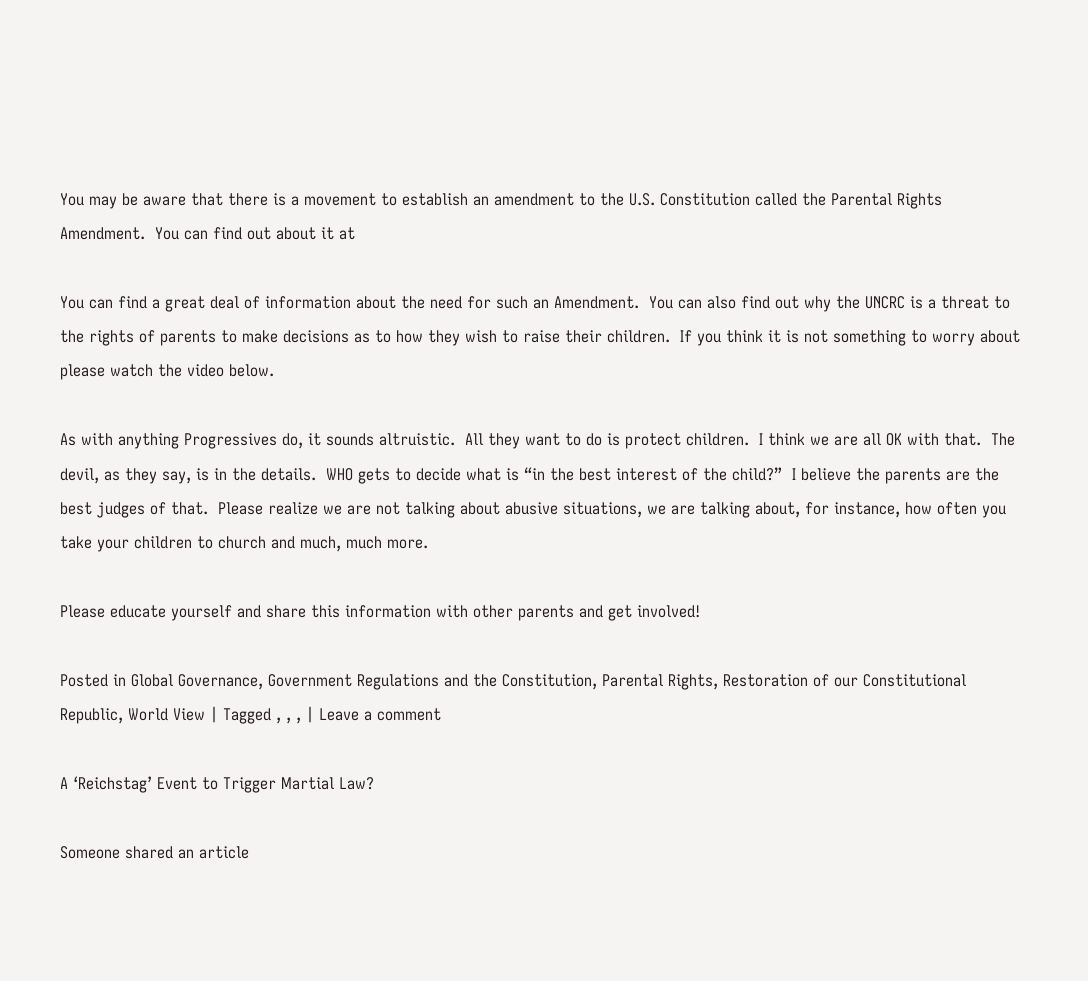You may be aware that there is a movement to establish an amendment to the U.S. Constitution called the Parental Rights Amendment.  You can find out about it at

You can find a great deal of information about the need for such an Amendment.  You can also find out why the UNCRC is a threat to the rights of parents to make decisions as to how they wish to raise their children.  If you think it is not something to worry about please watch the video below.

As with anything Progressives do, it sounds altruistic.  All they want to do is protect children.  I think we are all OK with that.  The devil, as they say, is in the details.  WHO gets to decide what is “in the best interest of the child?”  I believe the parents are the best judges of that.  Please realize we are not talking about abusive situations, we are talking about, for instance, how often you take your children to church and much, much more.

Please educate yourself and share this information with other parents and get involved!

Posted in Global Governance, Government Regulations and the Constitution, Parental Rights, Restoration of our Constitutional Republic, World View | Tagged , , , | Leave a comment

A ‘Reichstag’ Event to Trigger Martial Law?

Someone shared an article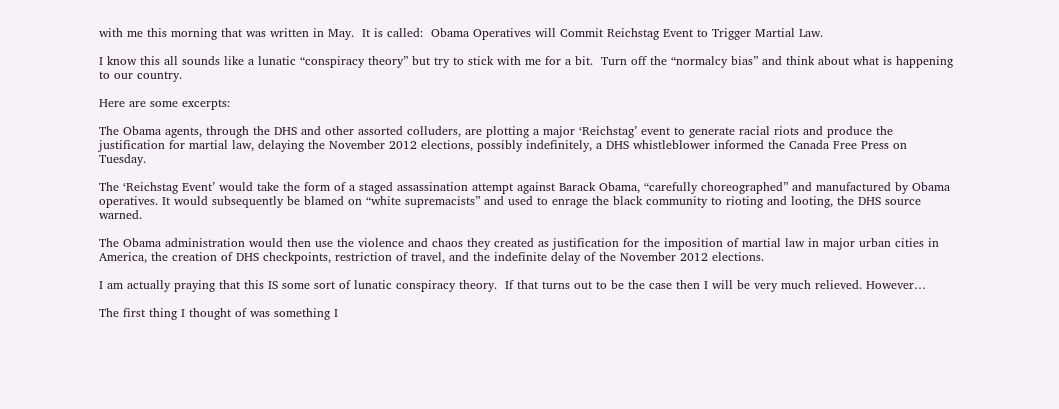with me this morning that was written in May.  It is called:  Obama Operatives will Commit Reichstag Event to Trigger Martial Law.

I know this all sounds like a lunatic “conspiracy theory” but try to stick with me for a bit.  Turn off the “normalcy bias” and think about what is happening to our country.

Here are some excerpts:

The Obama agents, through the DHS and other assorted colluders, are plotting a major ‘Reichstag’ event to generate racial riots and produce the justification for martial law, delaying the November 2012 elections, possibly indefinitely, a DHS whistleblower informed the Canada Free Press on Tuesday.

The ‘Reichstag Event’ would take the form of a staged assassination attempt against Barack Obama, “carefully choreographed” and manufactured by Obama operatives. It would subsequently be blamed on “white supremacists” and used to enrage the black community to rioting and looting, the DHS source warned.

The Obama administration would then use the violence and chaos they created as justification for the imposition of martial law in major urban cities in America, the creation of DHS checkpoints, restriction of travel, and the indefinite delay of the November 2012 elections.

I am actually praying that this IS some sort of lunatic conspiracy theory.  If that turns out to be the case then I will be very much relieved. However…

The first thing I thought of was something I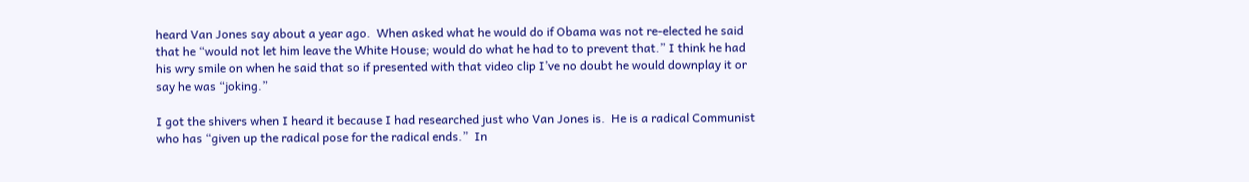heard Van Jones say about a year ago.  When asked what he would do if Obama was not re-elected he said that he “would not let him leave the White House; would do what he had to to prevent that.” I think he had his wry smile on when he said that so if presented with that video clip I’ve no doubt he would downplay it or say he was “joking.”

I got the shivers when I heard it because I had researched just who Van Jones is.  He is a radical Communist who has “given up the radical pose for the radical ends.”  In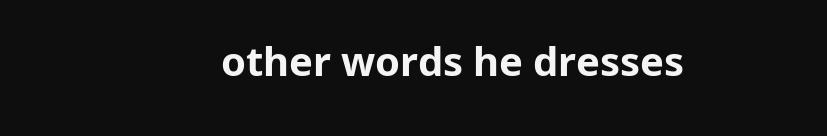other words he dresses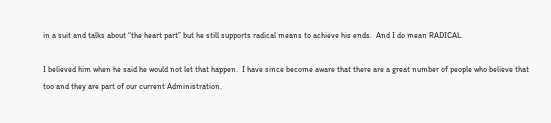in a suit and talks about “the heart part” but he still supports radical means to achieve his ends.  And I do mean RADICAL.

I believed him when he said he would not let that happen.  I have since become aware that there are a great number of people who believe that too and they are part of our current Administration.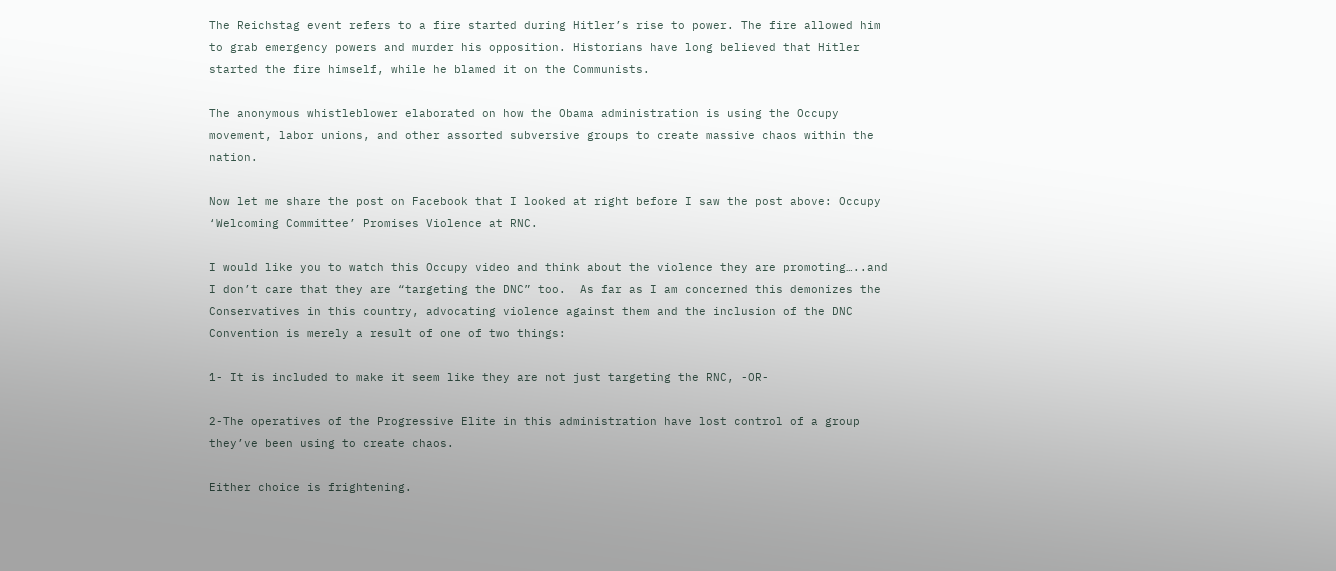The Reichstag event refers to a fire started during Hitler’s rise to power. The fire allowed him to grab emergency powers and murder his opposition. Historians have long believed that Hitler started the fire himself, while he blamed it on the Communists.

The anonymous whistleblower elaborated on how the Obama administration is using the Occupy movement, labor unions, and other assorted subversive groups to create massive chaos within the nation.

Now let me share the post on Facebook that I looked at right before I saw the post above: Occupy ‘Welcoming Committee’ Promises Violence at RNC.

I would like you to watch this Occupy video and think about the violence they are promoting…..and I don’t care that they are “targeting the DNC” too.  As far as I am concerned this demonizes the Conservatives in this country, advocating violence against them and the inclusion of the DNC Convention is merely a result of one of two things:

1- It is included to make it seem like they are not just targeting the RNC, -OR-

2-The operatives of the Progressive Elite in this administration have lost control of a group they’ve been using to create chaos.

Either choice is frightening.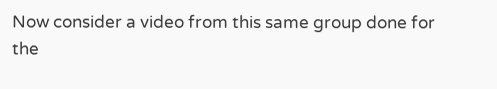Now consider a video from this same group done for the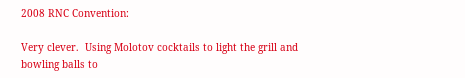2008 RNC Convention:

Very clever.  Using Molotov cocktails to light the grill and bowling balls to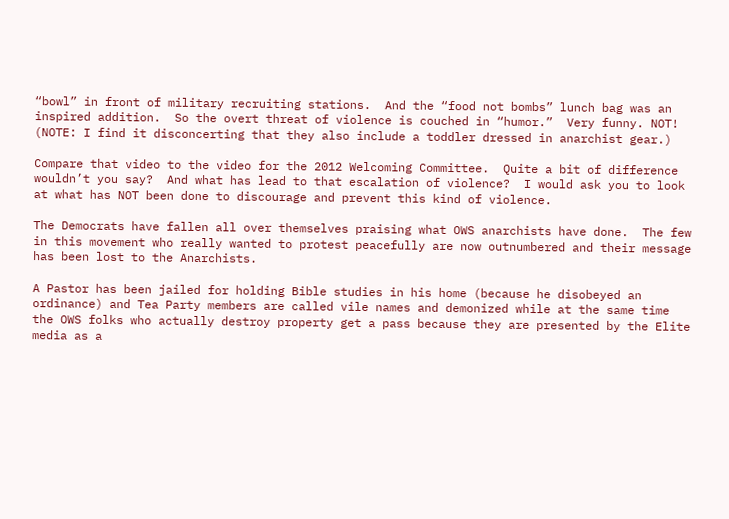“bowl” in front of military recruiting stations.  And the “food not bombs” lunch bag was an inspired addition.  So the overt threat of violence is couched in “humor.”  Very funny. NOT!  (NOTE: I find it disconcerting that they also include a toddler dressed in anarchist gear.)

Compare that video to the video for the 2012 Welcoming Committee.  Quite a bit of difference wouldn’t you say?  And what has lead to that escalation of violence?  I would ask you to look at what has NOT been done to discourage and prevent this kind of violence.

The Democrats have fallen all over themselves praising what OWS anarchists have done.  The few in this movement who really wanted to protest peacefully are now outnumbered and their message has been lost to the Anarchists.

A Pastor has been jailed for holding Bible studies in his home (because he disobeyed an ordinance) and Tea Party members are called vile names and demonized while at the same time the OWS folks who actually destroy property get a pass because they are presented by the Elite media as a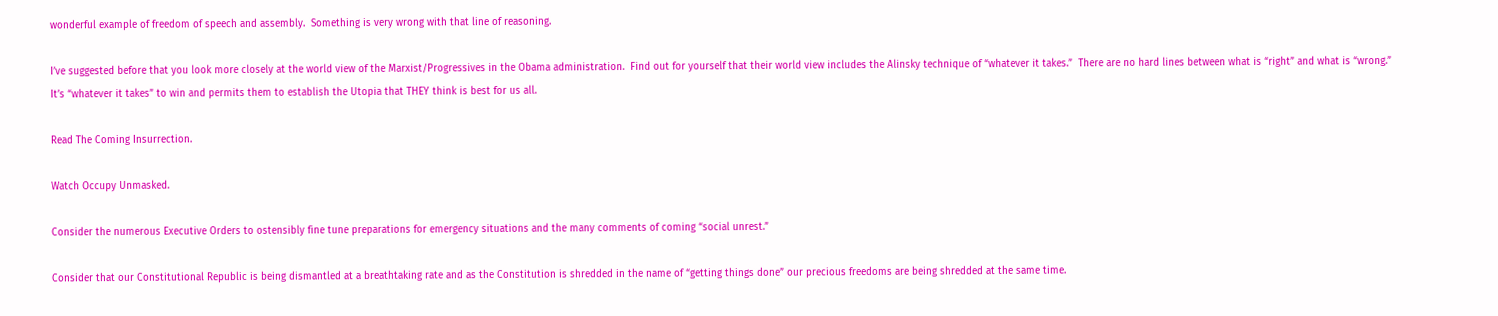wonderful example of freedom of speech and assembly.  Something is very wrong with that line of reasoning.

I’ve suggested before that you look more closely at the world view of the Marxist/Progressives in the Obama administration.  Find out for yourself that their world view includes the Alinsky technique of “whatever it takes.”  There are no hard lines between what is “right” and what is “wrong.”  It’s “whatever it takes” to win and permits them to establish the Utopia that THEY think is best for us all.

Read The Coming Insurrection.

Watch Occupy Unmasked.

Consider the numerous Executive Orders to ostensibly fine tune preparations for emergency situations and the many comments of coming “social unrest.”

Consider that our Constitutional Republic is being dismantled at a breathtaking rate and as the Constitution is shredded in the name of “getting things done” our precious freedoms are being shredded at the same time.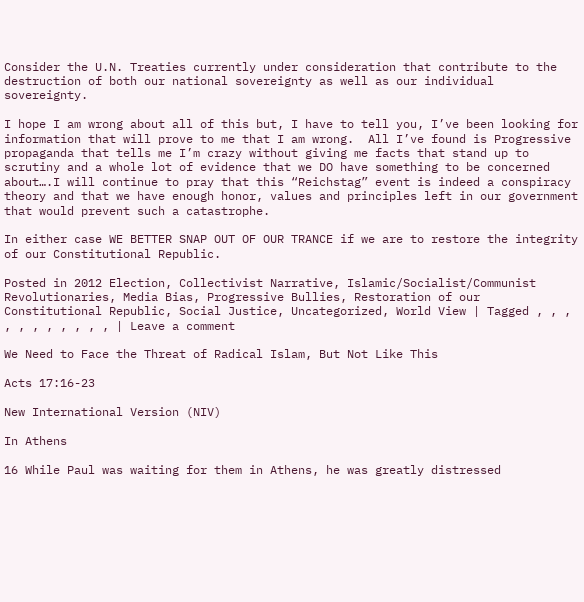Consider the U.N. Treaties currently under consideration that contribute to the destruction of both our national sovereignty as well as our individual sovereignty.

I hope I am wrong about all of this but, I have to tell you, I’ve been looking for information that will prove to me that I am wrong.  All I’ve found is Progressive propaganda that tells me I’m crazy without giving me facts that stand up to scrutiny and a whole lot of evidence that we DO have something to be concerned about….I will continue to pray that this “Reichstag” event is indeed a conspiracy theory and that we have enough honor, values and principles left in our government that would prevent such a catastrophe.

In either case WE BETTER SNAP OUT OF OUR TRANCE if we are to restore the integrity of our Constitutional Republic.

Posted in 2012 Election, Collectivist Narrative, Islamic/Socialist/Communist Revolutionaries, Media Bias, Progressive Bullies, Restoration of our Constitutional Republic, Social Justice, Uncategorized, World View | Tagged , , , , , , , , , , , | Leave a comment

We Need to Face the Threat of Radical Islam, But Not Like This

Acts 17:16-23

New International Version (NIV)

In Athens

16 While Paul was waiting for them in Athens, he was greatly distressed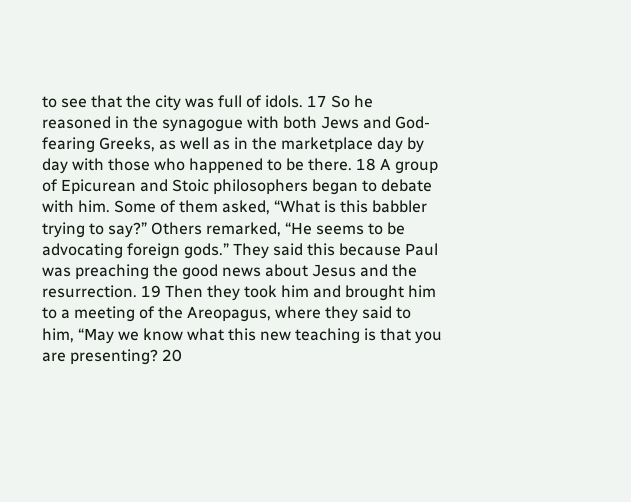to see that the city was full of idols. 17 So he reasoned in the synagogue with both Jews and God-fearing Greeks, as well as in the marketplace day by day with those who happened to be there. 18 A group of Epicurean and Stoic philosophers began to debate with him. Some of them asked, “What is this babbler trying to say?” Others remarked, “He seems to be advocating foreign gods.” They said this because Paul was preaching the good news about Jesus and the resurrection. 19 Then they took him and brought him to a meeting of the Areopagus, where they said to him, “May we know what this new teaching is that you are presenting? 20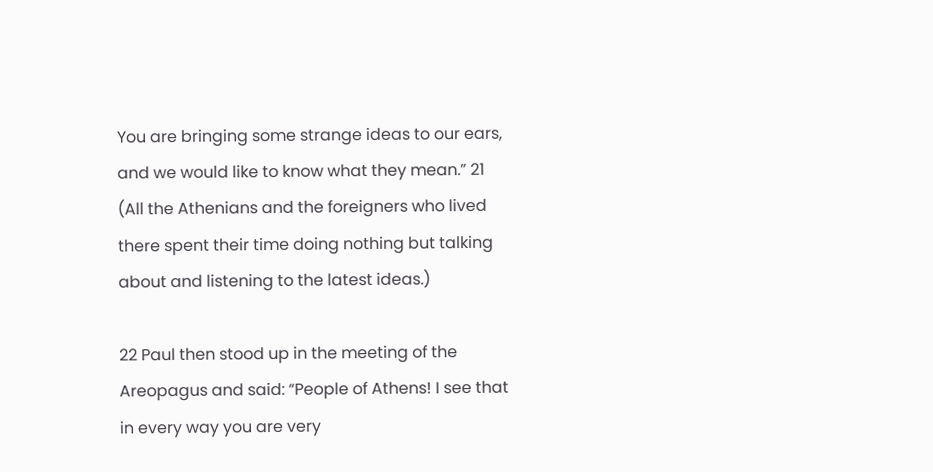You are bringing some strange ideas to our ears, and we would like to know what they mean.” 21 (All the Athenians and the foreigners who lived there spent their time doing nothing but talking about and listening to the latest ideas.)

22 Paul then stood up in the meeting of the Areopagus and said: “People of Athens! I see that in every way you are very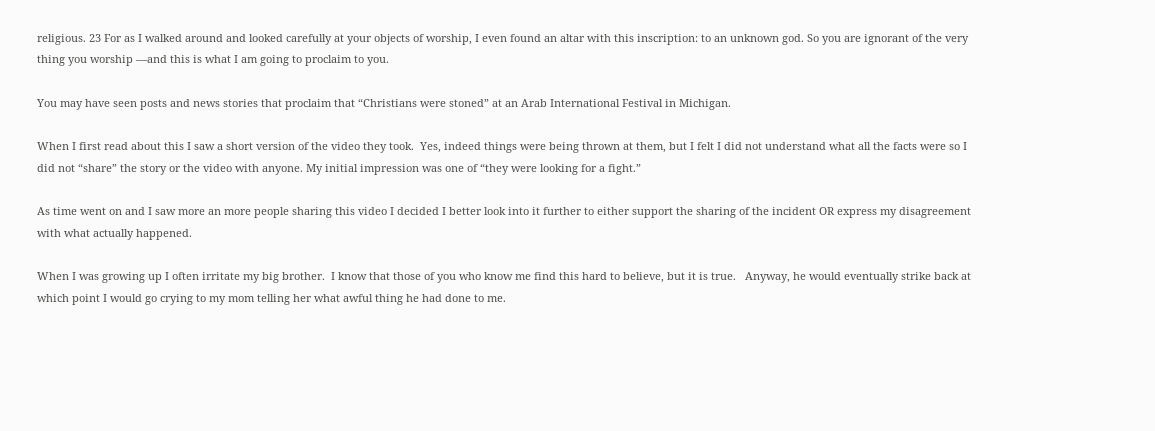religious. 23 For as I walked around and looked carefully at your objects of worship, I even found an altar with this inscription: to an unknown god. So you are ignorant of the very thing you worship —and this is what I am going to proclaim to you.

You may have seen posts and news stories that proclaim that “Christians were stoned” at an Arab International Festival in Michigan.

When I first read about this I saw a short version of the video they took.  Yes, indeed things were being thrown at them, but I felt I did not understand what all the facts were so I did not “share” the story or the video with anyone. My initial impression was one of “they were looking for a fight.”

As time went on and I saw more an more people sharing this video I decided I better look into it further to either support the sharing of the incident OR express my disagreement with what actually happened.

When I was growing up I often irritate my big brother.  I know that those of you who know me find this hard to believe, but it is true.   Anyway, he would eventually strike back at which point I would go crying to my mom telling her what awful thing he had done to me.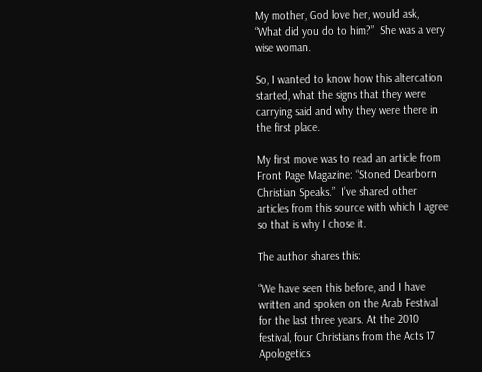My mother, God love her, would ask, “What did you do to him?”  She was a very wise woman.

So, I wanted to know how this altercation started, what the signs that they were carrying said and why they were there in the first place.

My first move was to read an article from Front Page Magazine: “Stoned Dearborn Christian Speaks.”  I’ve shared other articles from this source with which I agree so that is why I chose it.

The author shares this:

“We have seen this before, and I have written and spoken on the Arab Festival for the last three years. At the 2010 festival, four Christians from the Acts 17 Apologetics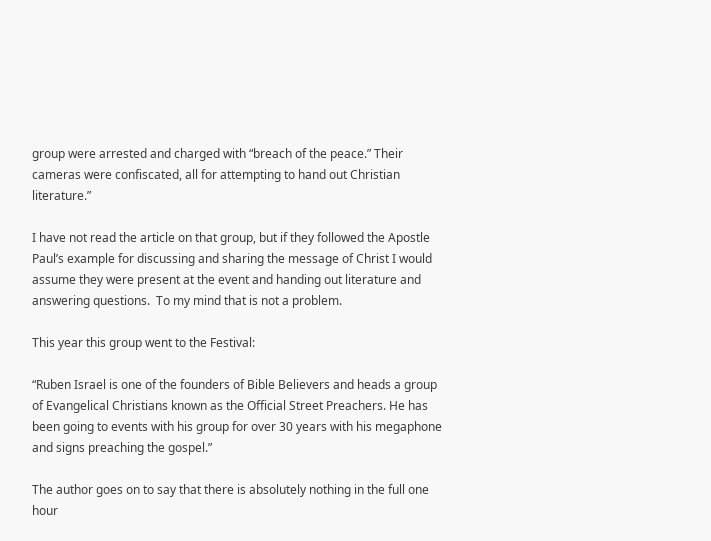group were arrested and charged with “breach of the peace.” Their cameras were confiscated, all for attempting to hand out Christian literature.”

I have not read the article on that group, but if they followed the Apostle Paul’s example for discussing and sharing the message of Christ I would assume they were present at the event and handing out literature and answering questions.  To my mind that is not a problem.

This year this group went to the Festival:

“Ruben Israel is one of the founders of Bible Believers and heads a group of Evangelical Christians known as the Official Street Preachers. He has been going to events with his group for over 30 years with his megaphone and signs preaching the gospel.”

The author goes on to say that there is absolutely nothing in the full one hour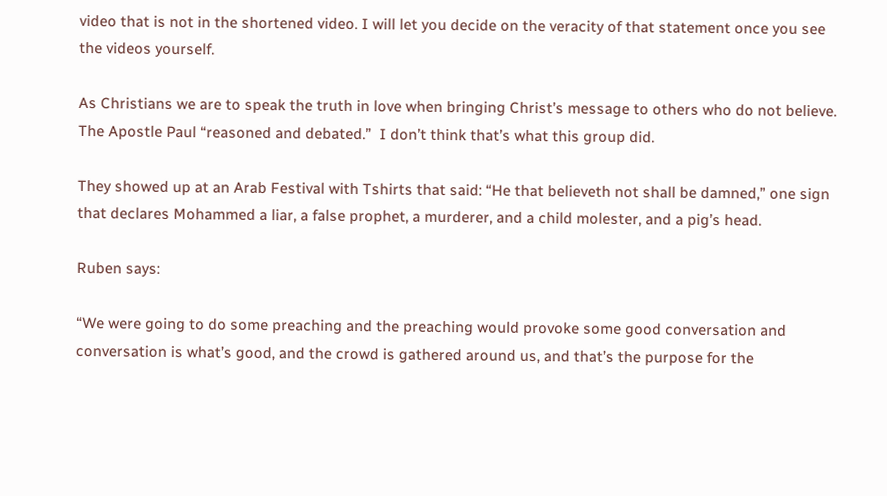video that is not in the shortened video. I will let you decide on the veracity of that statement once you see the videos yourself.

As Christians we are to speak the truth in love when bringing Christ’s message to others who do not believe.  The Apostle Paul “reasoned and debated.”  I don’t think that’s what this group did.

They showed up at an Arab Festival with Tshirts that said: “He that believeth not shall be damned,” one sign that declares Mohammed a liar, a false prophet, a murderer, and a child molester, and a pig’s head.

Ruben says:

“We were going to do some preaching and the preaching would provoke some good conversation and conversation is what’s good, and the crowd is gathered around us, and that’s the purpose for the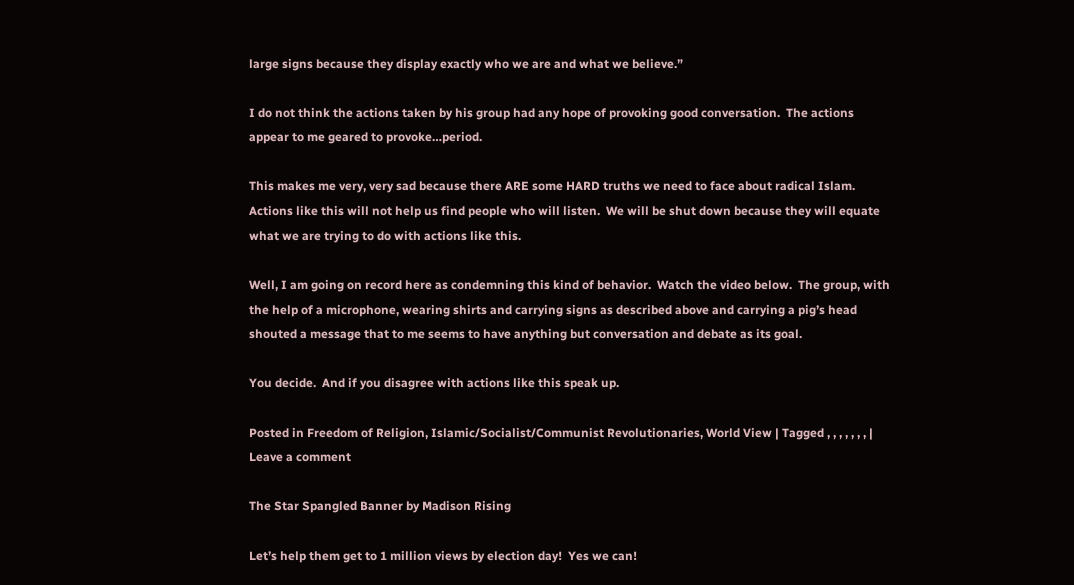large signs because they display exactly who we are and what we believe.”

I do not think the actions taken by his group had any hope of provoking good conversation.  The actions appear to me geared to provoke…period.

This makes me very, very sad because there ARE some HARD truths we need to face about radical Islam.  Actions like this will not help us find people who will listen.  We will be shut down because they will equate what we are trying to do with actions like this.

Well, I am going on record here as condemning this kind of behavior.  Watch the video below.  The group, with the help of a microphone, wearing shirts and carrying signs as described above and carrying a pig’s head shouted a message that to me seems to have anything but conversation and debate as its goal.

You decide.  And if you disagree with actions like this speak up.

Posted in Freedom of Religion, Islamic/Socialist/Communist Revolutionaries, World View | Tagged , , , , , , , | Leave a comment

The Star Spangled Banner by Madison Rising

Let’s help them get to 1 million views by election day!  Yes we can!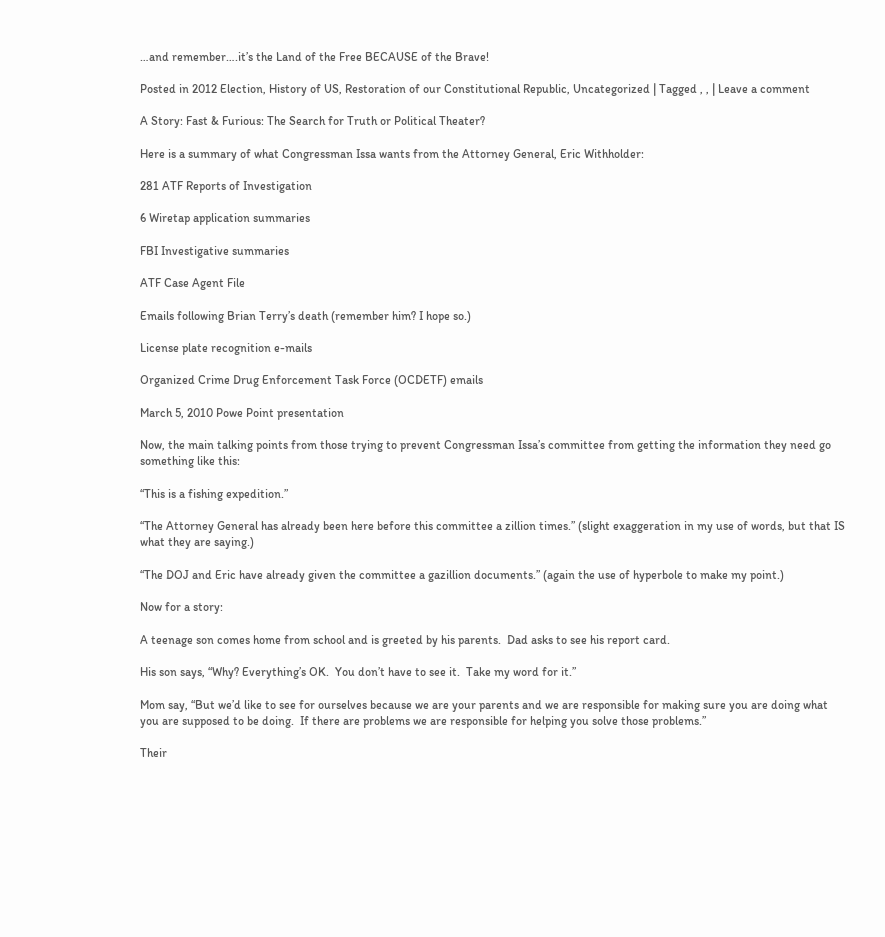…and remember….it’s the Land of the Free BECAUSE of the Brave!

Posted in 2012 Election, History of US, Restoration of our Constitutional Republic, Uncategorized | Tagged , , | Leave a comment

A Story: Fast & Furious: The Search for Truth or Political Theater?

Here is a summary of what Congressman Issa wants from the Attorney General, Eric Withholder:

281 ATF Reports of Investigation

6 Wiretap application summaries

FBI Investigative summaries

ATF Case Agent File

Emails following Brian Terry’s death (remember him? I hope so.)

License plate recognition e-mails

Organized Crime Drug Enforcement Task Force (OCDETF) emails

March 5, 2010 Powe Point presentation

Now, the main talking points from those trying to prevent Congressman Issa’s committee from getting the information they need go something like this:

“This is a fishing expedition.”

“The Attorney General has already been here before this committee a zillion times.” (slight exaggeration in my use of words, but that IS what they are saying.)

“The DOJ and Eric have already given the committee a gazillion documents.” (again the use of hyperbole to make my point.)

Now for a story:

A teenage son comes home from school and is greeted by his parents.  Dad asks to see his report card.

His son says, “Why? Everything’s OK.  You don’t have to see it.  Take my word for it.”

Mom say, “But we’d like to see for ourselves because we are your parents and we are responsible for making sure you are doing what you are supposed to be doing.  If there are problems we are responsible for helping you solve those problems.”

Their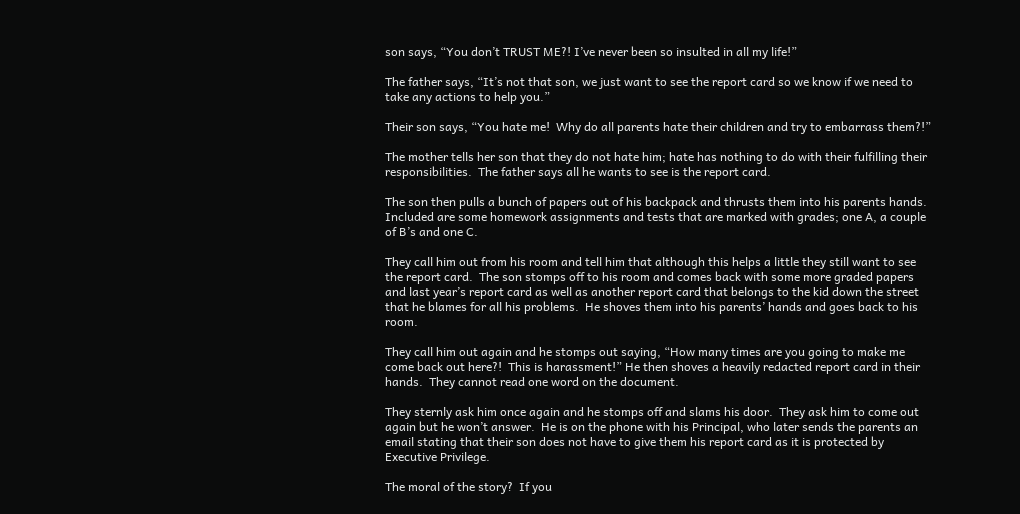son says, “You don’t TRUST ME?! I’ve never been so insulted in all my life!”

The father says, “It’s not that son, we just want to see the report card so we know if we need to take any actions to help you.”

Their son says, “You hate me!  Why do all parents hate their children and try to embarrass them?!”

The mother tells her son that they do not hate him; hate has nothing to do with their fulfilling their responsibilities.  The father says all he wants to see is the report card.

The son then pulls a bunch of papers out of his backpack and thrusts them into his parents hands.  Included are some homework assignments and tests that are marked with grades; one A, a couple of B’s and one C.

They call him out from his room and tell him that although this helps a little they still want to see the report card.  The son stomps off to his room and comes back with some more graded papers and last year’s report card as well as another report card that belongs to the kid down the street that he blames for all his problems.  He shoves them into his parents’ hands and goes back to his room.

They call him out again and he stomps out saying, “How many times are you going to make me come back out here?!  This is harassment!” He then shoves a heavily redacted report card in their hands.  They cannot read one word on the document.

They sternly ask him once again and he stomps off and slams his door.  They ask him to come out again but he won’t answer.  He is on the phone with his Principal, who later sends the parents an email stating that their son does not have to give them his report card as it is protected by Executive Privilege.

The moral of the story?  If you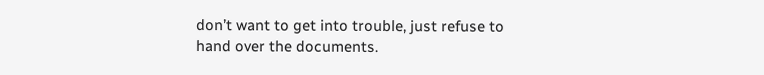don’t want to get into trouble, just refuse to hand over the documents.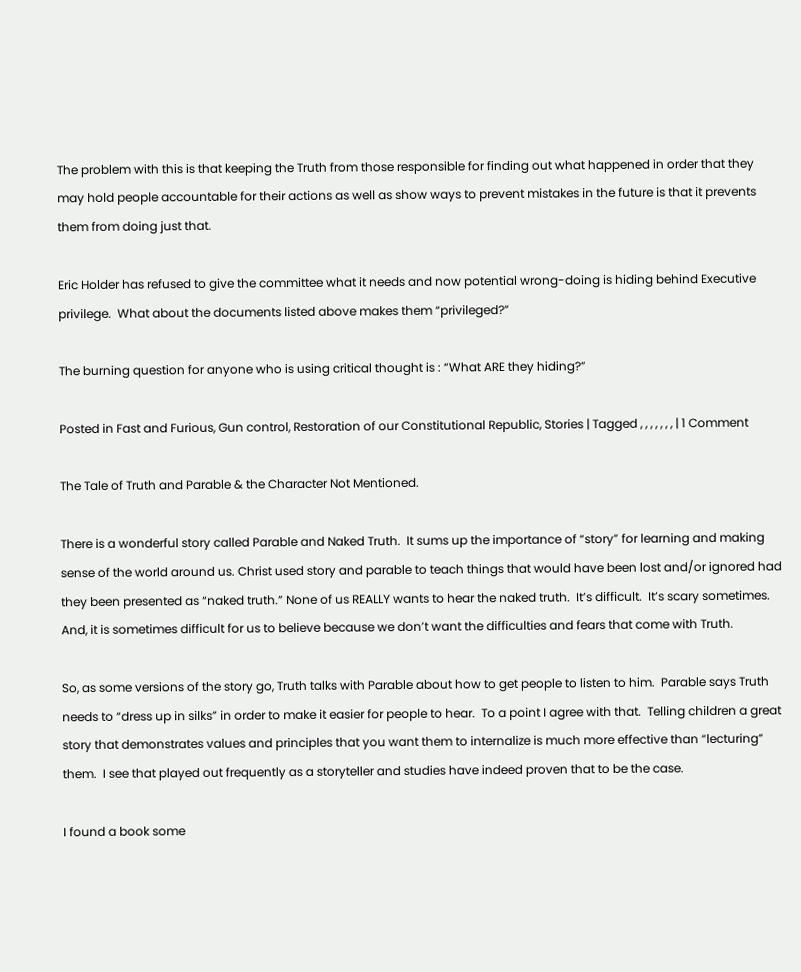The problem with this is that keeping the Truth from those responsible for finding out what happened in order that they may hold people accountable for their actions as well as show ways to prevent mistakes in the future is that it prevents them from doing just that.

Eric Holder has refused to give the committee what it needs and now potential wrong-doing is hiding behind Executive privilege.  What about the documents listed above makes them “privileged?”

The burning question for anyone who is using critical thought is : “What ARE they hiding?”

Posted in Fast and Furious, Gun control, Restoration of our Constitutional Republic, Stories | Tagged , , , , , , , | 1 Comment

The Tale of Truth and Parable & the Character Not Mentioned.

There is a wonderful story called Parable and Naked Truth.  It sums up the importance of “story” for learning and making sense of the world around us. Christ used story and parable to teach things that would have been lost and/or ignored had they been presented as “naked truth.” None of us REALLY wants to hear the naked truth.  It’s difficult.  It’s scary sometimes. And, it is sometimes difficult for us to believe because we don’t want the difficulties and fears that come with Truth.

So, as some versions of the story go, Truth talks with Parable about how to get people to listen to him.  Parable says Truth needs to “dress up in silks” in order to make it easier for people to hear.  To a point I agree with that.  Telling children a great story that demonstrates values and principles that you want them to internalize is much more effective than “lecturing” them.  I see that played out frequently as a storyteller and studies have indeed proven that to be the case.

I found a book some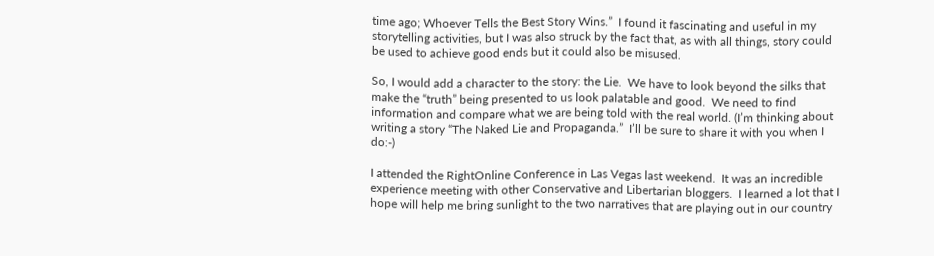time ago; Whoever Tells the Best Story Wins.”  I found it fascinating and useful in my storytelling activities, but I was also struck by the fact that, as with all things, story could be used to achieve good ends but it could also be misused.

So, I would add a character to the story: the Lie.  We have to look beyond the silks that make the “truth” being presented to us look palatable and good.  We need to find information and compare what we are being told with the real world. (I’m thinking about writing a story “The Naked Lie and Propaganda.”  I’ll be sure to share it with you when I do:-)

I attended the RightOnline Conference in Las Vegas last weekend.  It was an incredible experience meeting with other Conservative and Libertarian bloggers.  I learned a lot that I hope will help me bring sunlight to the two narratives that are playing out in our country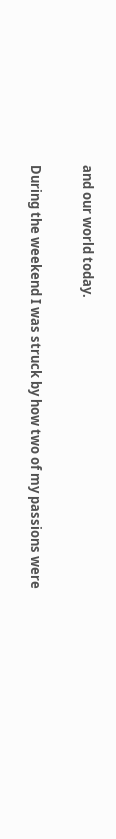and our world today.

During the weekend I was struck by how two of my passions were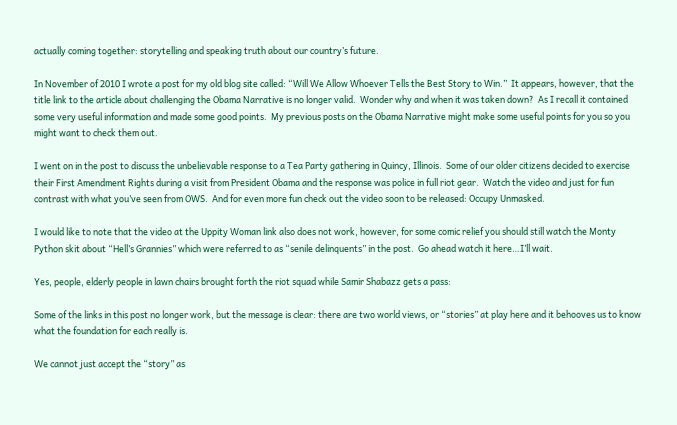actually coming together: storytelling and speaking truth about our country’s future.

In November of 2010 I wrote a post for my old blog site called: “Will We Allow Whoever Tells the Best Story to Win.”  It appears, however, that the title link to the article about challenging the Obama Narrative is no longer valid.  Wonder why and when it was taken down?  As I recall it contained some very useful information and made some good points.  My previous posts on the Obama Narrative might make some useful points for you so you might want to check them out.

I went on in the post to discuss the unbelievable response to a Tea Party gathering in Quincy, Illinois.  Some of our older citizens decided to exercise their First Amendment Rights during a visit from President Obama and the response was police in full riot gear.  Watch the video and just for fun contrast with what you’ve seen from OWS.  And for even more fun check out the video soon to be released: Occupy Unmasked.

I would like to note that the video at the Uppity Woman link also does not work, however, for some comic relief you should still watch the Monty Python skit about “Hell’s Grannies” which were referred to as “senile delinquents” in the post.  Go ahead watch it here…I’ll wait.

Yes, people, elderly people in lawn chairs brought forth the riot squad while Samir Shabazz gets a pass:

Some of the links in this post no longer work, but the message is clear: there are two world views, or “stories” at play here and it behooves us to know what the foundation for each really is.

We cannot just accept the “story” as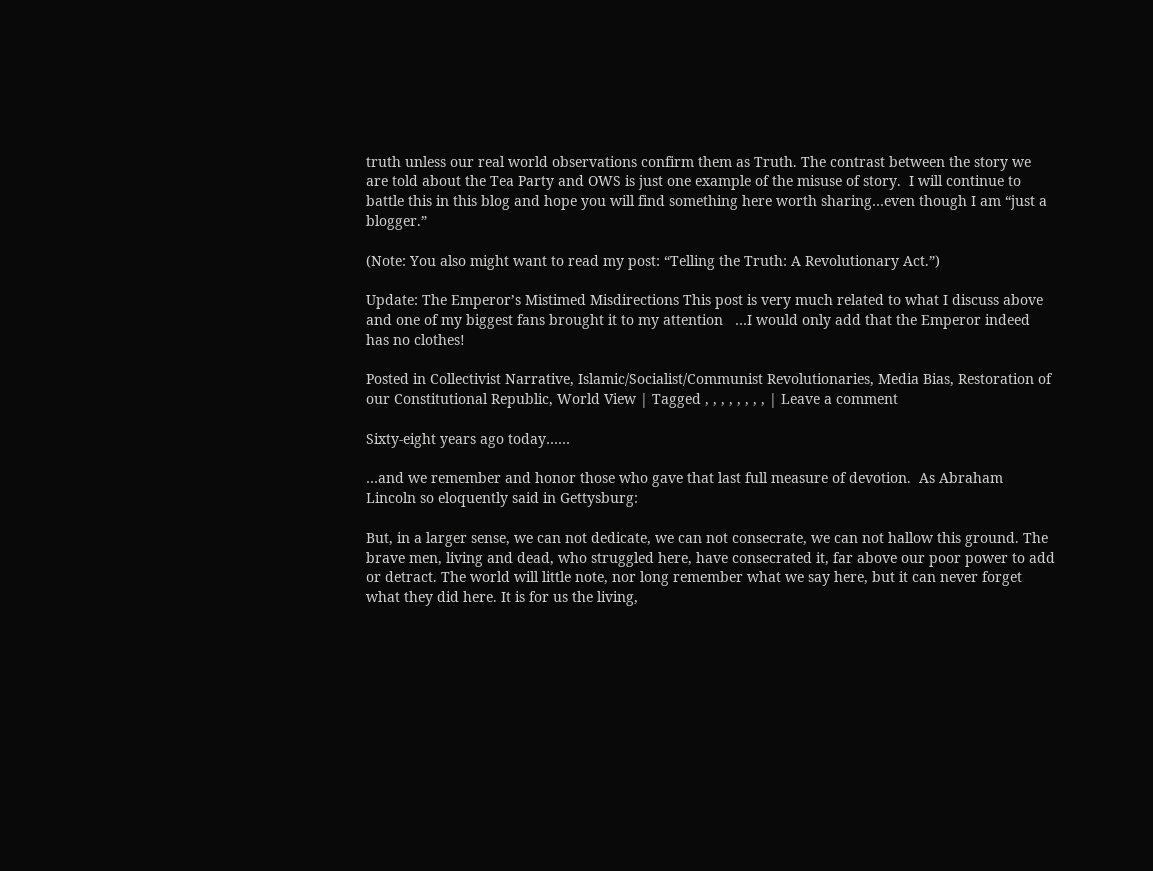truth unless our real world observations confirm them as Truth. The contrast between the story we are told about the Tea Party and OWS is just one example of the misuse of story.  I will continue to battle this in this blog and hope you will find something here worth sharing…even though I am “just a blogger.”

(Note: You also might want to read my post: “Telling the Truth: A Revolutionary Act.”)

Update: The Emperor’s Mistimed Misdirections This post is very much related to what I discuss above and one of my biggest fans brought it to my attention   …I would only add that the Emperor indeed has no clothes!

Posted in Collectivist Narrative, Islamic/Socialist/Communist Revolutionaries, Media Bias, Restoration of our Constitutional Republic, World View | Tagged , , , , , , , , | Leave a comment

Sixty-eight years ago today……

…and we remember and honor those who gave that last full measure of devotion.  As Abraham Lincoln so eloquently said in Gettysburg:

But, in a larger sense, we can not dedicate, we can not consecrate, we can not hallow this ground. The brave men, living and dead, who struggled here, have consecrated it, far above our poor power to add or detract. The world will little note, nor long remember what we say here, but it can never forget what they did here. It is for us the living,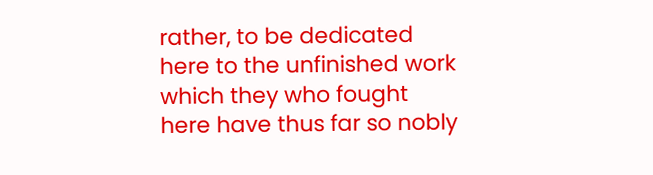rather, to be dedicated here to the unfinished work which they who fought here have thus far so nobly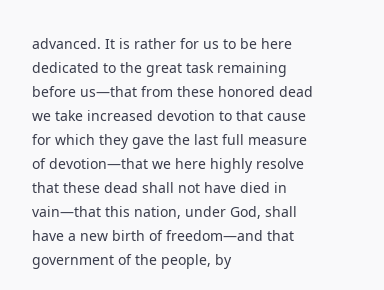advanced. It is rather for us to be here dedicated to the great task remaining before us—that from these honored dead we take increased devotion to that cause for which they gave the last full measure of devotion—that we here highly resolve that these dead shall not have died in vain—that this nation, under God, shall have a new birth of freedom—and that government of the people, by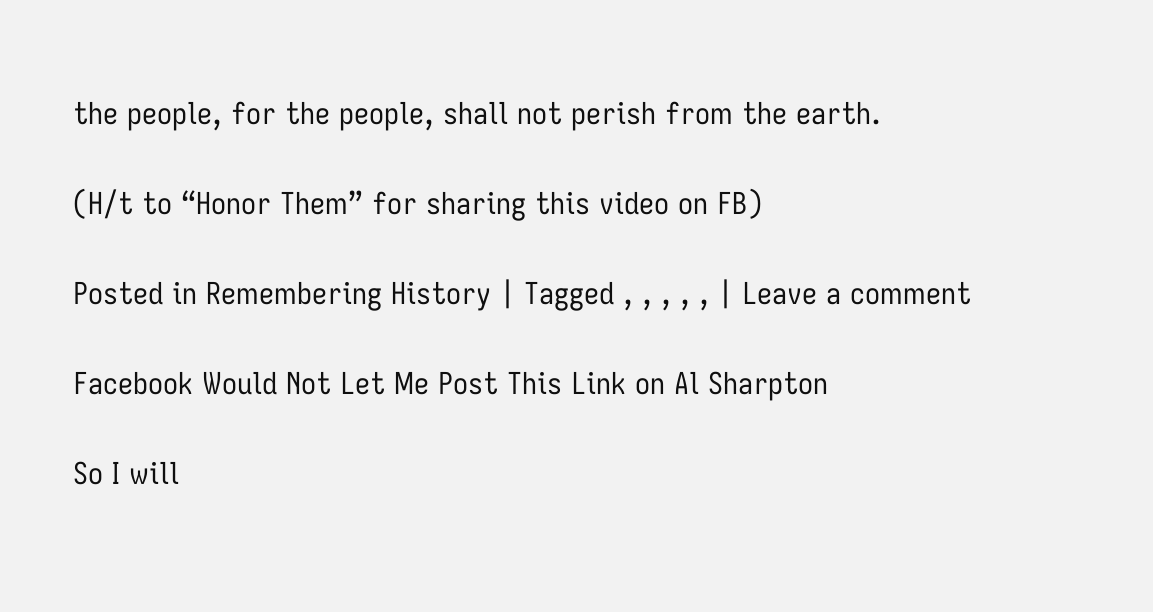the people, for the people, shall not perish from the earth.

(H/t to “Honor Them” for sharing this video on FB)

Posted in Remembering History | Tagged , , , , , | Leave a comment

Facebook Would Not Let Me Post This Link on Al Sharpton

So I will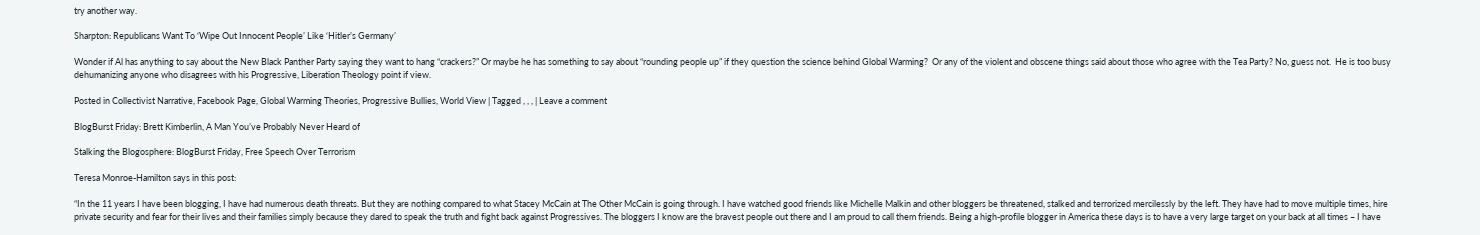try another way.

Sharpton: Republicans Want To ‘Wipe Out Innocent People’ Like ‘Hitler’s Germany’

Wonder if Al has anything to say about the New Black Panther Party saying they want to hang “crackers?” Or maybe he has something to say about “rounding people up” if they question the science behind Global Warming?  Or any of the violent and obscene things said about those who agree with the Tea Party? No, guess not.  He is too busy dehumanizing anyone who disagrees with his Progressive, Liberation Theology point if view.

Posted in Collectivist Narrative, Facebook Page, Global Warming Theories, Progressive Bullies, World View | Tagged , , , | Leave a comment

BlogBurst Friday: Brett Kimberlin, A Man You’ve Probably Never Heard of

Stalking the Blogosphere: BlogBurst Friday, Free Speech Over Terrorism

Teresa Monroe-Hamilton says in this post:

“In the 11 years I have been blogging, I have had numerous death threats. But they are nothing compared to what Stacey McCain at The Other McCain is going through. I have watched good friends like Michelle Malkin and other bloggers be threatened, stalked and terrorized mercilessly by the left. They have had to move multiple times, hire private security and fear for their lives and their families simply because they dared to speak the truth and fight back against Progressives. The bloggers I know are the bravest people out there and I am proud to call them friends. Being a high-profile blogger in America these days is to have a very large target on your back at all times – I have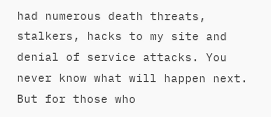had numerous death threats, stalkers, hacks to my site and denial of service attacks. You never know what will happen next. But for those who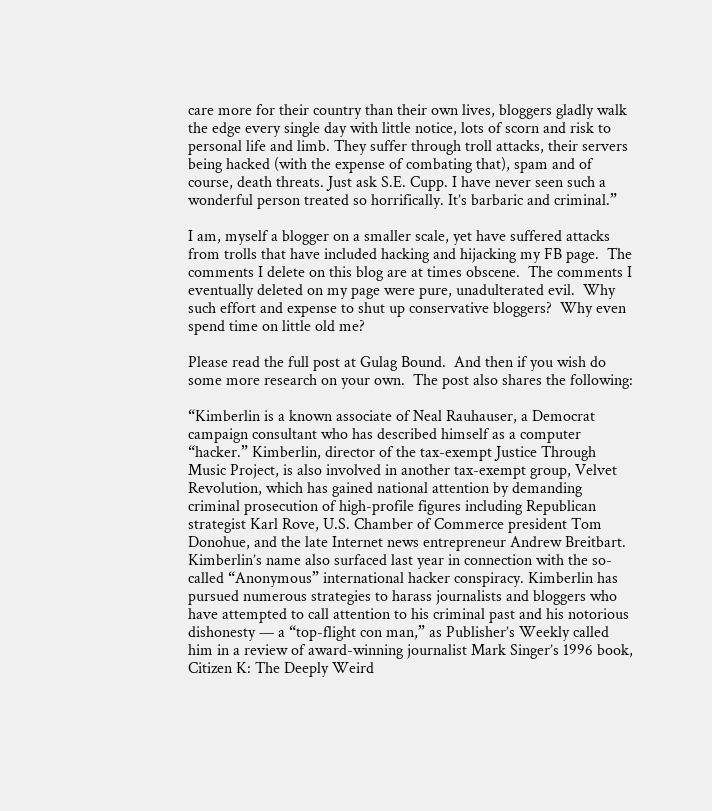care more for their country than their own lives, bloggers gladly walk the edge every single day with little notice, lots of scorn and risk to personal life and limb. They suffer through troll attacks, their servers being hacked (with the expense of combating that), spam and of course, death threats. Just ask S.E. Cupp. I have never seen such a wonderful person treated so horrifically. It’s barbaric and criminal.”

I am, myself a blogger on a smaller scale, yet have suffered attacks from trolls that have included hacking and hijacking my FB page.  The comments I delete on this blog are at times obscene.  The comments I eventually deleted on my page were pure, unadulterated evil.  Why such effort and expense to shut up conservative bloggers?  Why even spend time on little old me?

Please read the full post at Gulag Bound.  And then if you wish do some more research on your own.  The post also shares the following:

“Kimberlin is a known associate of Neal Rauhauser, a Democrat campaign consultant who has described himself as a computer “hacker.” Kimberlin, director of the tax-exempt Justice Through Music Project, is also involved in another tax-exempt group, Velvet Revolution, which has gained national attention by demanding criminal prosecution of high-profile figures including Republican strategist Karl Rove, U.S. Chamber of Commerce president Tom Donohue, and the late Internet news entrepreneur Andrew Breitbart. Kimberlin’s name also surfaced last year in connection with the so-called “Anonymous” international hacker conspiracy. Kimberlin has pursued numerous strategies to harass journalists and bloggers who have attempted to call attention to his criminal past and his notorious dishonesty — a “top-flight con man,” as Publisher’s Weekly called him in a review of award-winning journalist Mark Singer’s 1996 book, Citizen K: The Deeply Weird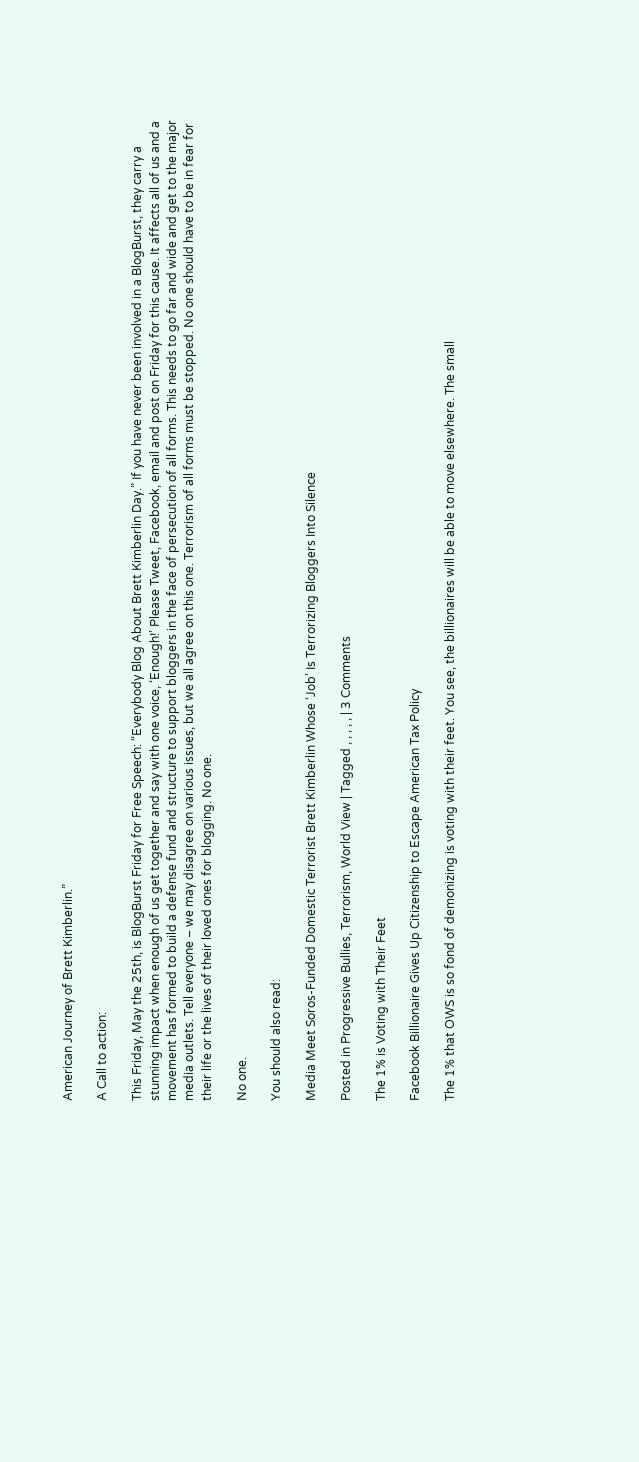American Journey of Brett Kimberlin.”

A Call to action:

This Friday, May the 25th, is BlogBurst Friday for Free Speech: “Everybody Blog About Brett Kimberlin Day.” If you have never been involved in a BlogBurst, they carry a stunning impact when enough of us get together and say with one voice, ‘Enough!’ Please Tweet, Facebook, email and post on Friday for this cause. It affects all of us and a movement has formed to build a defense fund and structure to support bloggers in the face of persecution of all forms. This needs to go far and wide and get to the major media outlets. Tell everyone – we may disagree on various issues, but we all agree on this one. Terrorism of all forms must be stopped. No one should have to be in fear for their life or the lives of their loved ones for blogging. No one.

No one.

You should also read:

Media Meet Soros-Funded Domestic Terrorist Brett Kimberlin Whose ‘Job’ Is Terrorizing Bloggers Into Silence

Posted in Progressive Bullies, Terrorism, World View | Tagged , , , , , | 3 Comments

The 1% is Voting with Their Feet

Facebook Billionaire Gives Up Citizenship to Escape American Tax Policy

The 1% that OWS is so fond of demonizing is voting with their feet. You see, the billionaires will be able to move elsewhere. The small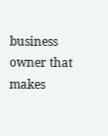business owner that makes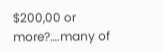$200,00 or more?….many of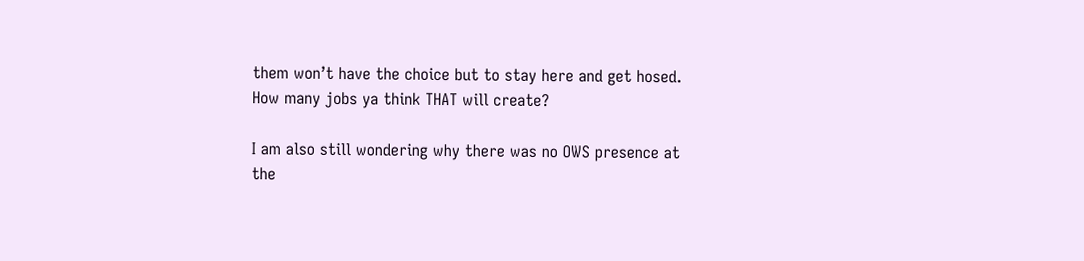them won’t have the choice but to stay here and get hosed. How many jobs ya think THAT will create?

I am also still wondering why there was no OWS presence at the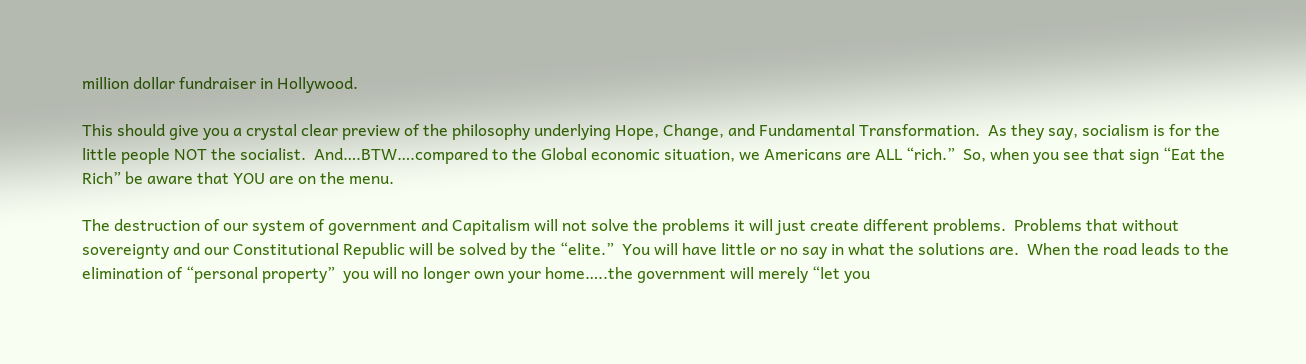million dollar fundraiser in Hollywood.

This should give you a crystal clear preview of the philosophy underlying Hope, Change, and Fundamental Transformation.  As they say, socialism is for the little people NOT the socialist.  And….BTW….compared to the Global economic situation, we Americans are ALL “rich.”  So, when you see that sign “Eat the Rich” be aware that YOU are on the menu.

The destruction of our system of government and Capitalism will not solve the problems it will just create different problems.  Problems that without sovereignty and our Constitutional Republic will be solved by the “elite.”  You will have little or no say in what the solutions are.  When the road leads to the elimination of “personal property”  you will no longer own your home…..the government will merely “let you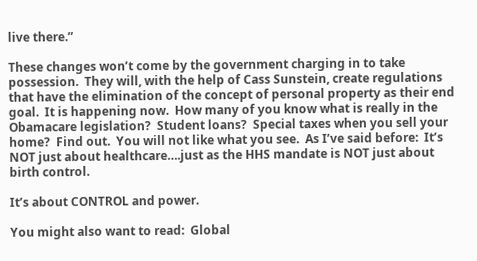live there.”

These changes won’t come by the government charging in to take possession.  They will, with the help of Cass Sunstein, create regulations that have the elimination of the concept of personal property as their end goal.  It is happening now.  How many of you know what is really in the Obamacare legislation?  Student loans?  Special taxes when you sell your home?  Find out.  You will not like what you see.  As I’ve said before:  It’s NOT just about healthcare….just as the HHS mandate is NOT just about birth control.

It’s about CONTROL and power.

You might also want to read:  Global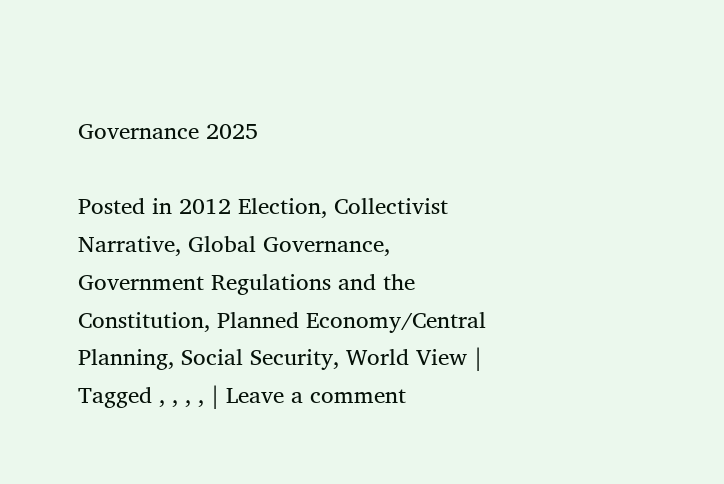Governance 2025

Posted in 2012 Election, Collectivist Narrative, Global Governance, Government Regulations and the Constitution, Planned Economy/Central Planning, Social Security, World View | Tagged , , , , | Leave a comment